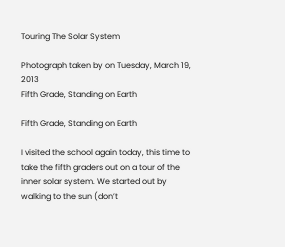Touring The Solar System

Photograph taken by on Tuesday, March 19, 2013
Fifth Grade, Standing on Earth

Fifth Grade, Standing on Earth

I visited the school again today, this time to take the fifth graders out on a tour of the inner solar system. We started out by walking to the sun (don’t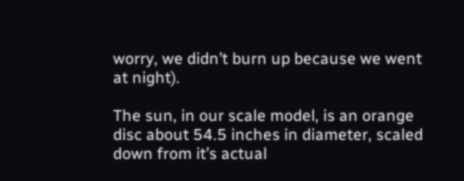worry, we didn’t burn up because we went at night).

The sun, in our scale model, is an orange disc about 54.5 inches in diameter, scaled down from it’s actual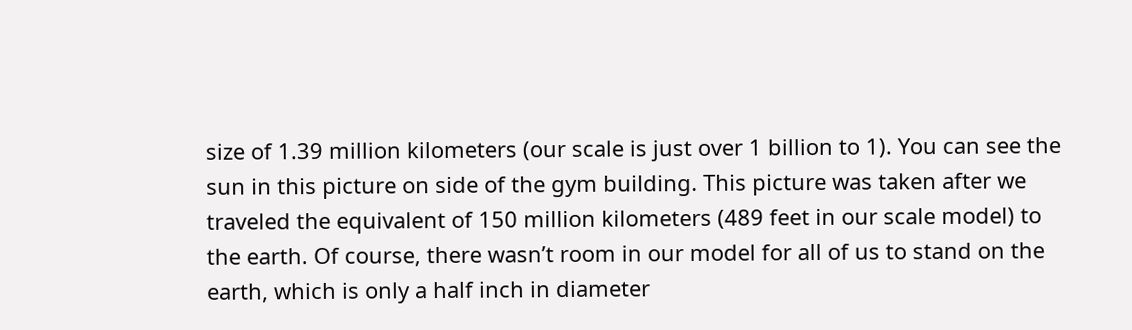size of 1.39 million kilometers (our scale is just over 1 billion to 1). You can see the sun in this picture on side of the gym building. This picture was taken after we traveled the equivalent of 150 million kilometers (489 feet in our scale model) to the earth. Of course, there wasn’t room in our model for all of us to stand on the earth, which is only a half inch in diameter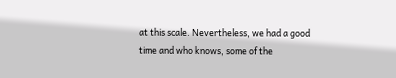at this scale. Nevertheless, we had a good time and who knows, some of the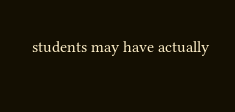students may have actually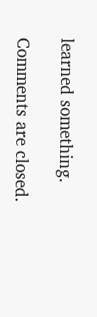learned something.

Comments are closed.